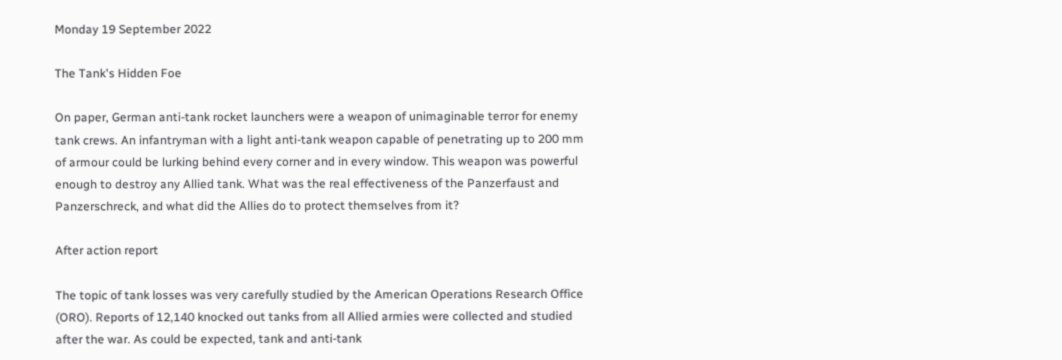Monday 19 September 2022

The Tank's Hidden Foe

On paper, German anti-tank rocket launchers were a weapon of unimaginable terror for enemy tank crews. An infantryman with a light anti-tank weapon capable of penetrating up to 200 mm of armour could be lurking behind every corner and in every window. This weapon was powerful enough to destroy any Allied tank. What was the real effectiveness of the Panzerfaust and Panzerschreck, and what did the Allies do to protect themselves from it?

After action report

The topic of tank losses was very carefully studied by the American Operations Research Office (ORO). Reports of 12,140 knocked out tanks from all Allied armies were collected and studied after the war. As could be expected, tank and anti-tank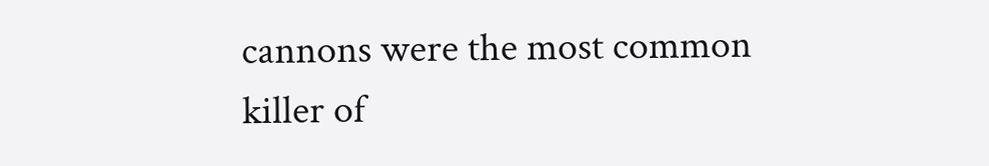cannons were the most common killer of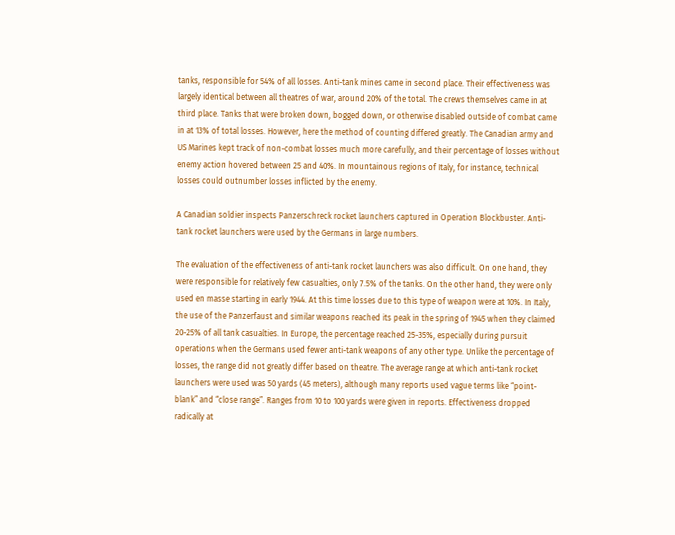tanks, responsible for 54% of all losses. Anti-tank mines came in second place. Their effectiveness was largely identical between all theatres of war, around 20% of the total. The crews themselves came in at third place. Tanks that were broken down, bogged down, or otherwise disabled outside of combat came in at 13% of total losses. However, here the method of counting differed greatly. The Canadian army and US Marines kept track of non-combat losses much more carefully, and their percentage of losses without enemy action hovered between 25 and 40%. In mountainous regions of Italy, for instance, technical losses could outnumber losses inflicted by the enemy.

A Canadian soldier inspects Panzerschreck rocket launchers captured in Operation Blockbuster. Anti-tank rocket launchers were used by the Germans in large numbers.

The evaluation of the effectiveness of anti-tank rocket launchers was also difficult. On one hand, they were responsible for relatively few casualties, only 7.5% of the tanks. On the other hand, they were only used en masse starting in early 1944. At this time losses due to this type of weapon were at 10%. In Italy, the use of the Panzerfaust and similar weapons reached its peak in the spring of 1945 when they claimed 20-25% of all tank casualties. In Europe, the percentage reached 25-35%, especially during pursuit operations when the Germans used fewer anti-tank weapons of any other type. Unlike the percentage of losses, the range did not greatly differ based on theatre. The average range at which anti-tank rocket launchers were used was 50 yards (45 meters), although many reports used vague terms like “point-blank” and “close range”. Ranges from 10 to 100 yards were given in reports. Effectiveness dropped radically at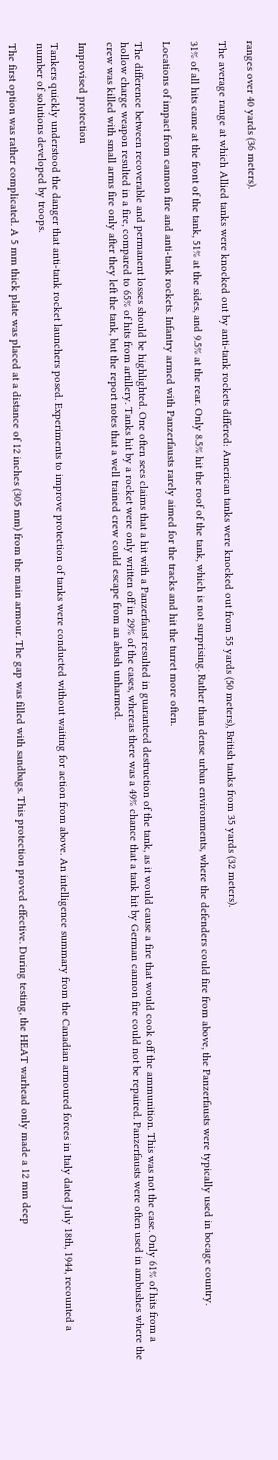ranges over 40 yards (36 meters).

The average range at which Allied tanks were knocked out by anti-tank rockets differed: American tanks were knocked out from 55 yards (50 meters), British tanks from 35 yards (32 meters).

31% of all hits came at the front of the tank, 51% at the sides, and 9.5% at the rear. Only 8.5% hit the roof of the tank, which is not surprising. Rather than dense urban environments, where the defenders could fire from above, the Panzerfausts were typically used in bocage country.

Locations of impact from cannon fire and anti-tank rockets. Infantry armed with Panzerfausts rarely aimed for the tracks and hit the turret more often.

The difference between recoverable and permanent losses should be highlighted. One often sees claims that a hit with a Panzerfaust resulted in guaranteed destruction of the tank, as it would cause a fire that would cook off the ammunition. This was not the case. Only 61% of hits from a hollow charge weapon resulted in a fire, compared to 65% of hits from artillery. Tanks hit by a rocket were only written off in 29% of the cases, whereas there was a 49% chance that a tank hit by German cannon fire could not be repaired. Panzerfausts were often used in ambushes where the crew was killed with small arms fire only after they left the tank, but the report notes that a well trained crew could escape from an abush unharmed.

Improvised protection

Tankers quickly understood the danger that anti-tank rocket launchers posed. Experiments to improve protection of tanks were conducted without waiting for action from above. An intelligence summary from the Canadian armoured forces in Italy dated July 18th, 1944, recounted a number of solutions developed by troops.

The first option was rather complicated. A 5 mm thick plate was placed at a distance of 12 inches (305 mm) from the main armour. The gap was filled with sandbags. This protection proved effective. During testing, the HEAT warhead only made a 12 mm deep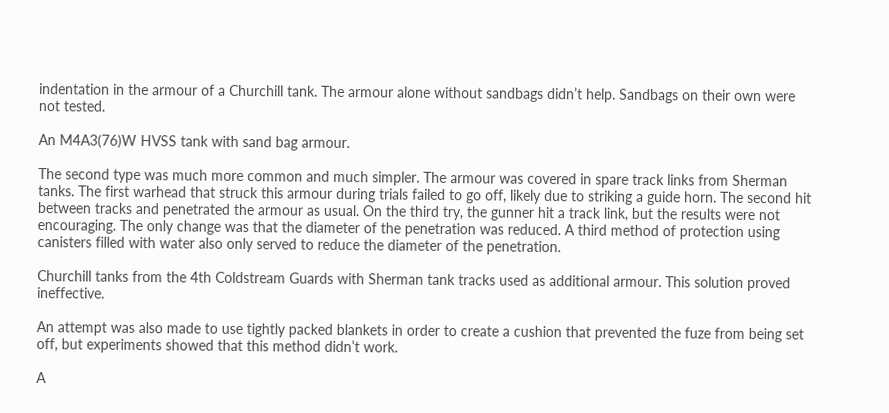indentation in the armour of a Churchill tank. The armour alone without sandbags didn’t help. Sandbags on their own were not tested.

An M4A3(76)W HVSS tank with sand bag armour.

The second type was much more common and much simpler. The armour was covered in spare track links from Sherman tanks. The first warhead that struck this armour during trials failed to go off, likely due to striking a guide horn. The second hit between tracks and penetrated the armour as usual. On the third try, the gunner hit a track link, but the results were not encouraging. The only change was that the diameter of the penetration was reduced. A third method of protection using canisters filled with water also only served to reduce the diameter of the penetration.

Churchill tanks from the 4th Coldstream Guards with Sherman tank tracks used as additional armour. This solution proved ineffective.

An attempt was also made to use tightly packed blankets in order to create a cushion that prevented the fuze from being set off, but experiments showed that this method didn’t work.

A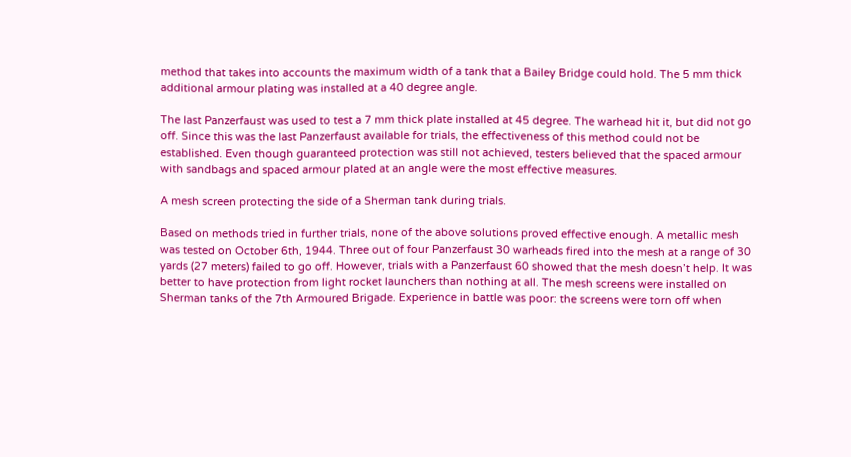method that takes into accounts the maximum width of a tank that a Bailey Bridge could hold. The 5 mm thick additional armour plating was installed at a 40 degree angle.

The last Panzerfaust was used to test a 7 mm thick plate installed at 45 degree. The warhead hit it, but did not go off. Since this was the last Panzerfaust available for trials, the effectiveness of this method could not be established. Even though guaranteed protection was still not achieved, testers believed that the spaced armour with sandbags and spaced armour plated at an angle were the most effective measures.

A mesh screen protecting the side of a Sherman tank during trials.

Based on methods tried in further trials, none of the above solutions proved effective enough. A metallic mesh was tested on October 6th, 1944. Three out of four Panzerfaust 30 warheads fired into the mesh at a range of 30 yards (27 meters) failed to go off. However, trials with a Panzerfaust 60 showed that the mesh doesn’t help. It was better to have protection from light rocket launchers than nothing at all. The mesh screens were installed on Sherman tanks of the 7th Armoured Brigade. Experience in battle was poor: the screens were torn off when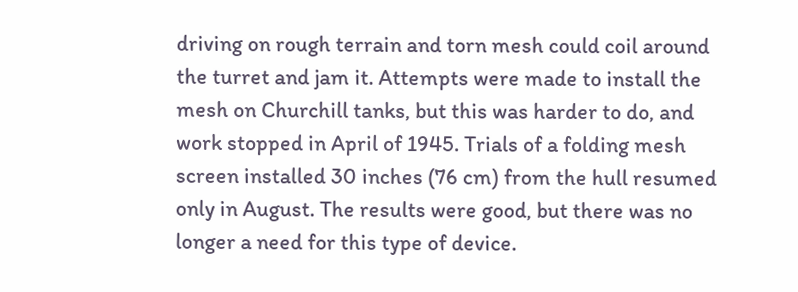driving on rough terrain and torn mesh could coil around the turret and jam it. Attempts were made to install the mesh on Churchill tanks, but this was harder to do, and work stopped in April of 1945. Trials of a folding mesh screen installed 30 inches (76 cm) from the hull resumed only in August. The results were good, but there was no longer a need for this type of device.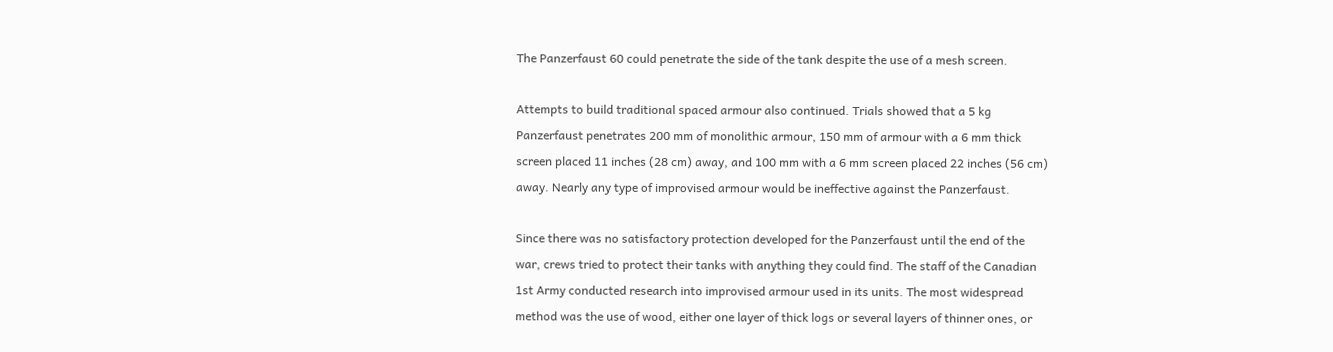The Panzerfaust 60 could penetrate the side of the tank despite the use of a mesh screen.

Attempts to build traditional spaced armour also continued. Trials showed that a 5 kg Panzerfaust penetrates 200 mm of monolithic armour, 150 mm of armour with a 6 mm thick screen placed 11 inches (28 cm) away, and 100 mm with a 6 mm screen placed 22 inches (56 cm) away. Nearly any type of improvised armour would be ineffective against the Panzerfaust.

Since there was no satisfactory protection developed for the Panzerfaust until the end of the war, crews tried to protect their tanks with anything they could find. The staff of the Canadian 1st Army conducted research into improvised armour used in its units. The most widespread method was the use of wood, either one layer of thick logs or several layers of thinner ones, or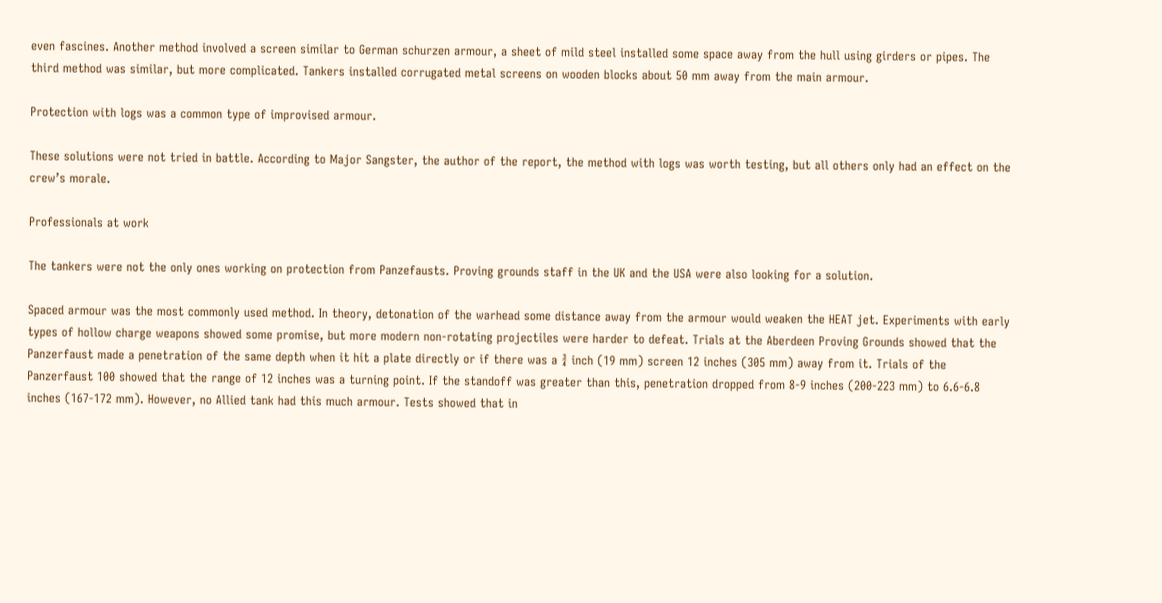even fascines. Another method involved a screen similar to German schurzen armour, a sheet of mild steel installed some space away from the hull using girders or pipes. The third method was similar, but more complicated. Tankers installed corrugated metal screens on wooden blocks about 50 mm away from the main armour.

Protection with logs was a common type of improvised armour.

These solutions were not tried in battle. According to Major Sangster, the author of the report, the method with logs was worth testing, but all others only had an effect on the crew’s morale.

Professionals at work

The tankers were not the only ones working on protection from Panzefausts. Proving grounds staff in the UK and the USA were also looking for a solution.

Spaced armour was the most commonly used method. In theory, detonation of the warhead some distance away from the armour would weaken the HEAT jet. Experiments with early types of hollow charge weapons showed some promise, but more modern non-rotating projectiles were harder to defeat. Trials at the Aberdeen Proving Grounds showed that the Panzerfaust made a penetration of the same depth when it hit a plate directly or if there was a ¾ inch (19 mm) screen 12 inches (305 mm) away from it. Trials of the Panzerfaust 100 showed that the range of 12 inches was a turning point. If the standoff was greater than this, penetration dropped from 8-9 inches (200-223 mm) to 6.6-6.8 inches (167-172 mm). However, no Allied tank had this much armour. Tests showed that in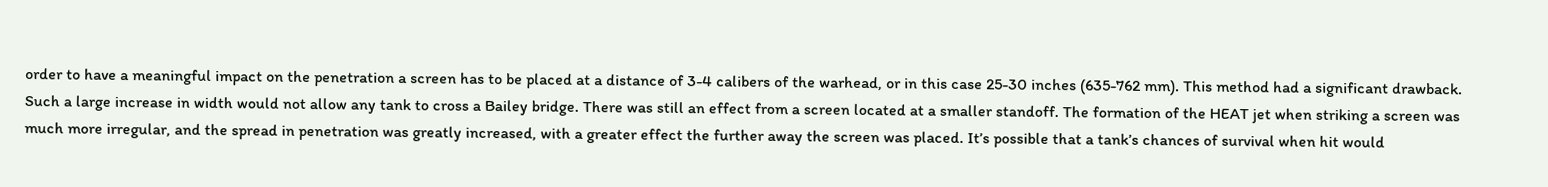order to have a meaningful impact on the penetration a screen has to be placed at a distance of 3-4 calibers of the warhead, or in this case 25-30 inches (635-762 mm). This method had a significant drawback. Such a large increase in width would not allow any tank to cross a Bailey bridge. There was still an effect from a screen located at a smaller standoff. The formation of the HEAT jet when striking a screen was much more irregular, and the spread in penetration was greatly increased, with a greater effect the further away the screen was placed. It’s possible that a tank’s chances of survival when hit would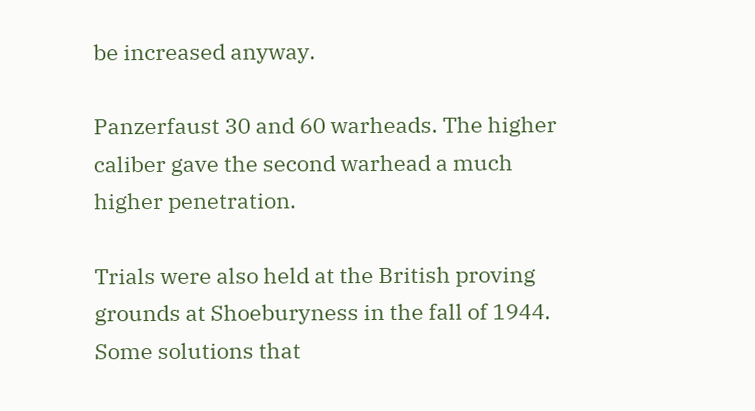be increased anyway.

Panzerfaust 30 and 60 warheads. The higher caliber gave the second warhead a much higher penetration.

Trials were also held at the British proving grounds at Shoeburyness in the fall of 1944. Some solutions that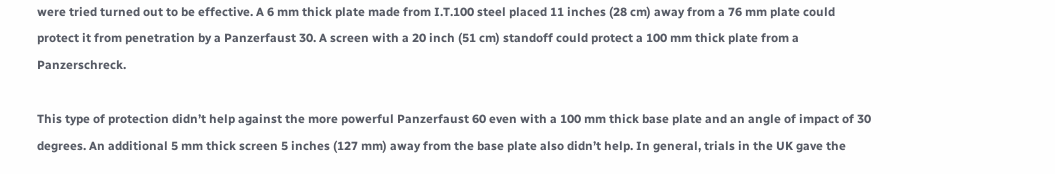were tried turned out to be effective. A 6 mm thick plate made from I.T.100 steel placed 11 inches (28 cm) away from a 76 mm plate could protect it from penetration by a Panzerfaust 30. A screen with a 20 inch (51 cm) standoff could protect a 100 mm thick plate from a Panzerschreck.

This type of protection didn’t help against the more powerful Panzerfaust 60 even with a 100 mm thick base plate and an angle of impact of 30 degrees. An additional 5 mm thick screen 5 inches (127 mm) away from the base plate also didn’t help. In general, trials in the UK gave the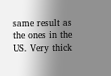same result as the ones in the US. Very thick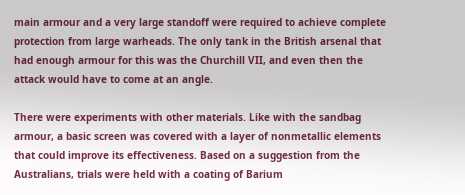main armour and a very large standoff were required to achieve complete protection from large warheads. The only tank in the British arsenal that had enough armour for this was the Churchill VII, and even then the attack would have to come at an angle.

There were experiments with other materials. Like with the sandbag armour, a basic screen was covered with a layer of nonmetallic elements that could improve its effectiveness. Based on a suggestion from the Australians, trials were held with a coating of Barium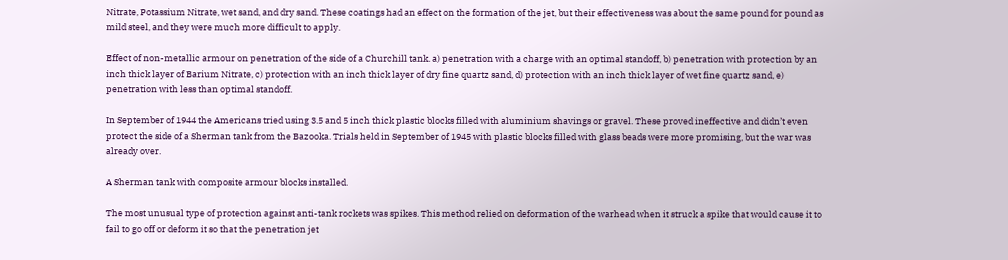Nitrate, Potassium Nitrate, wet sand, and dry sand. These coatings had an effect on the formation of the jet, but their effectiveness was about the same pound for pound as mild steel, and they were much more difficult to apply.

Effect of non-metallic armour on penetration of the side of a Churchill tank. a) penetration with a charge with an optimal standoff, b) penetration with protection by an inch thick layer of Barium Nitrate, c) protection with an inch thick layer of dry fine quartz sand, d) protection with an inch thick layer of wet fine quartz sand, e) penetration with less than optimal standoff.

In September of 1944 the Americans tried using 3.5 and 5 inch thick plastic blocks filled with aluminium shavings or gravel. These proved ineffective and didn’t even protect the side of a Sherman tank from the Bazooka. Trials held in September of 1945 with plastic blocks filled with glass beads were more promising, but the war was already over.

A Sherman tank with composite armour blocks installed.

The most unusual type of protection against anti-tank rockets was spikes. This method relied on deformation of the warhead when it struck a spike that would cause it to fail to go off or deform it so that the penetration jet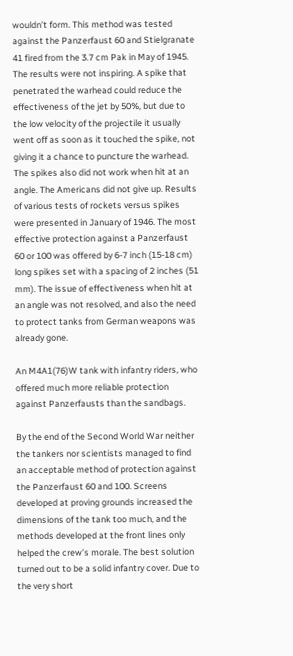wouldn’t form. This method was tested against the Panzerfaust 60 and Stielgranate 41 fired from the 3.7 cm Pak in May of 1945. The results were not inspiring. A spike that penetrated the warhead could reduce the effectiveness of the jet by 50%, but due to the low velocity of the projectile it usually went off as soon as it touched the spike, not giving it a chance to puncture the warhead. The spikes also did not work when hit at an angle. The Americans did not give up. Results of various tests of rockets versus spikes were presented in January of 1946. The most effective protection against a Panzerfaust 60 or 100 was offered by 6-7 inch (15-18 cm) long spikes set with a spacing of 2 inches (51 mm). The issue of effectiveness when hit at an angle was not resolved, and also the need to protect tanks from German weapons was already gone.

An M4A1(76)W tank with infantry riders, who offered much more reliable protection against Panzerfausts than the sandbags.

By the end of the Second World War neither the tankers nor scientists managed to find an acceptable method of protection against the Panzerfaust 60 and 100. Screens developed at proving grounds increased the dimensions of the tank too much, and the methods developed at the front lines only helped the crew’s morale. The best solution turned out to be a solid infantry cover. Due to the very short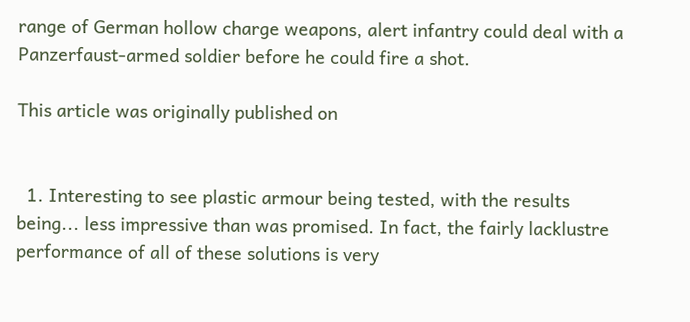range of German hollow charge weapons, alert infantry could deal with a Panzerfaust-armed soldier before he could fire a shot.

This article was originally published on


  1. Interesting to see plastic armour being tested, with the results being... less impressive than was promised. In fact, the fairly lacklustre performance of all of these solutions is very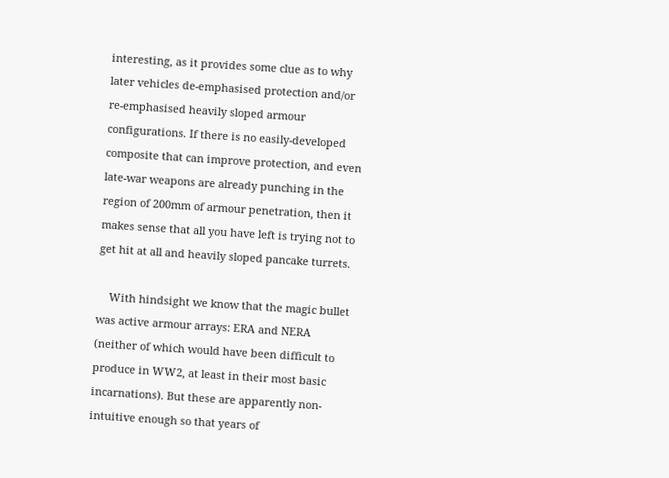interesting, as it provides some clue as to why later vehicles de-emphasised protection and/or re-emphasised heavily sloped armour configurations. If there is no easily-developed composite that can improve protection, and even late-war weapons are already punching in the region of 200mm of armour penetration, then it makes sense that all you have left is trying not to get hit at all and heavily sloped pancake turrets.

    With hindsight we know that the magic bullet was active armour arrays: ERA and NERA (neither of which would have been difficult to produce in WW2, at least in their most basic incarnations). But these are apparently non-intuitive enough so that years of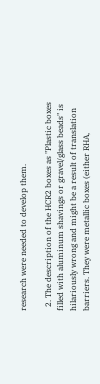research were needed to develop them.

  2. The description of the HCR2 boxes as "Plastic boxes filled with aluminum shavings or gravel/glass beads" is hilariously wrong and might be a result of translation barriers. They were metallic boxes (either RHA,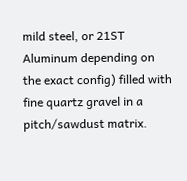mild steel, or 21ST Aluminum depending on the exact config) filled with fine quartz gravel in a pitch/sawdust matrix.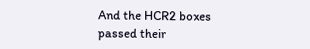And the HCR2 boxes passed their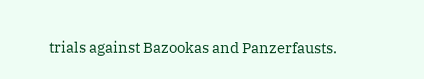trials against Bazookas and Panzerfausts.